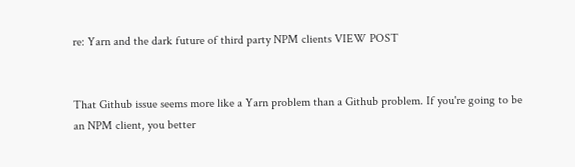re: Yarn and the dark future of third party NPM clients VIEW POST


That Github issue seems more like a Yarn problem than a Github problem. If you're going to be an NPM client, you better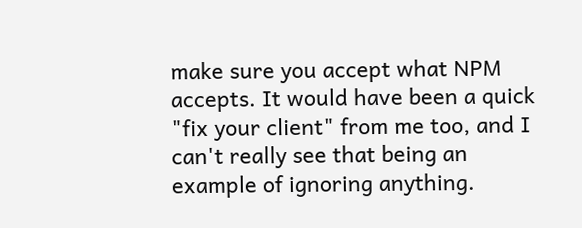make sure you accept what NPM accepts. It would have been a quick "fix your client" from me too, and I can't really see that being an example of ignoring anything.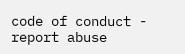code of conduct - report abuse